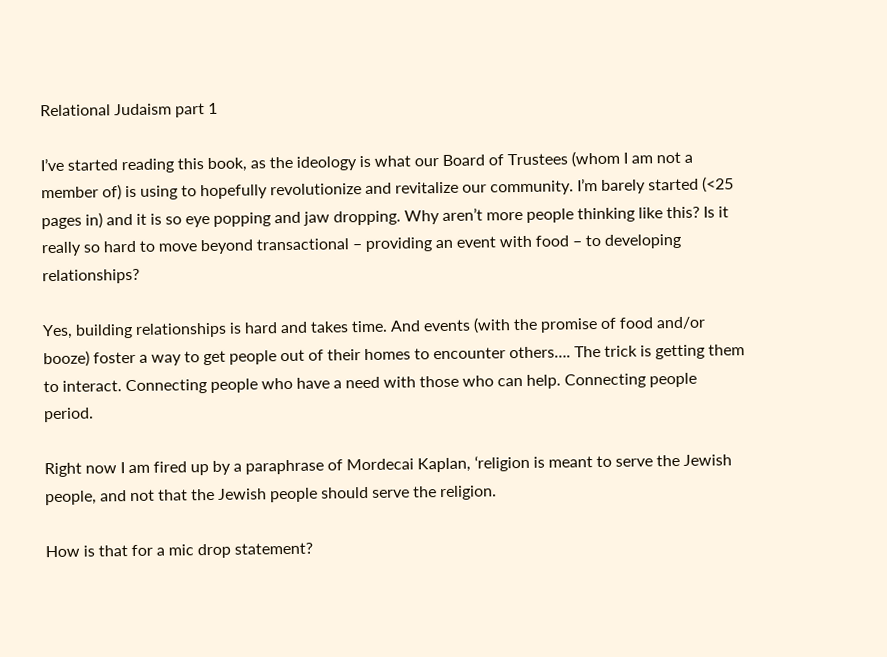Relational Judaism part 1

I’ve started reading this book, as the ideology is what our Board of Trustees (whom I am not a member of) is using to hopefully revolutionize and revitalize our community. I’m barely started (<25 pages in) and it is so eye popping and jaw dropping. Why aren’t more people thinking like this? Is it really so hard to move beyond transactional – providing an event with food – to developing relationships?

Yes, building relationships is hard and takes time. And events (with the promise of food and/or booze) foster a way to get people out of their homes to encounter others…. The trick is getting them to interact. Connecting people who have a need with those who can help. Connecting people period.

Right now I am fired up by a paraphrase of Mordecai Kaplan, ‘religion is meant to serve the Jewish people, and not that the Jewish people should serve the religion.

How is that for a mic drop statement?